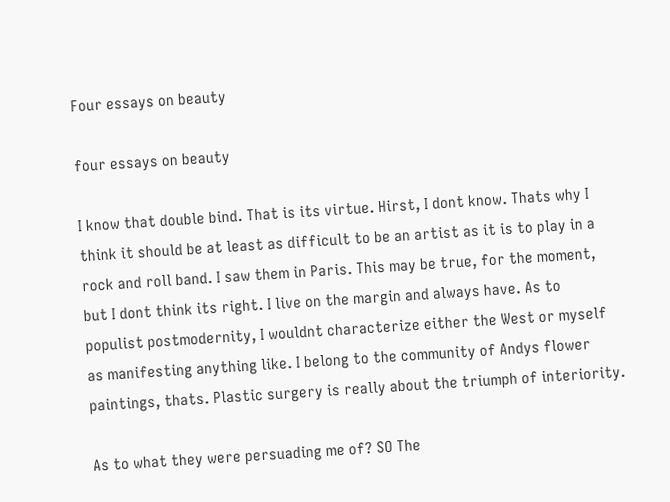Four essays on beauty

four essays on beauty

I know that double bind. That is its virtue. Hirst, I dont know. Thats why I think it should be at least as difficult to be an artist as it is to play in a rock and roll band. I saw them in Paris. This may be true, for the moment, but I dont think its right. I live on the margin and always have. As to populist postmodernity, I wouldnt characterize either the West or myself as manifesting anything like. I belong to the community of Andys flower paintings, thats. Plastic surgery is really about the triumph of interiority.

As to what they were persuading me of? SO The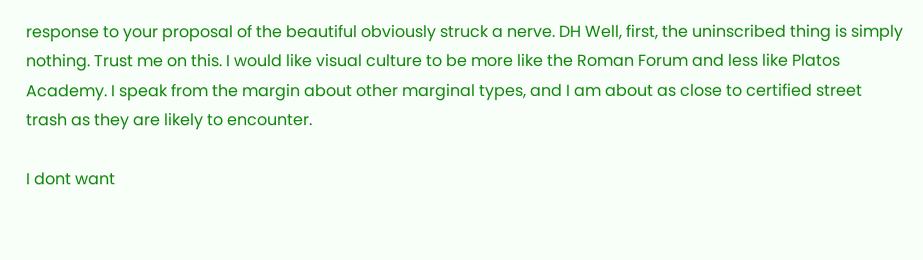response to your proposal of the beautiful obviously struck a nerve. DH Well, first, the uninscribed thing is simply nothing. Trust me on this. I would like visual culture to be more like the Roman Forum and less like Platos Academy. I speak from the margin about other marginal types, and I am about as close to certified street trash as they are likely to encounter.

I dont want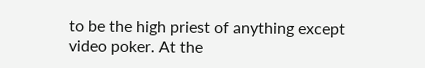to be the high priest of anything except video poker. At the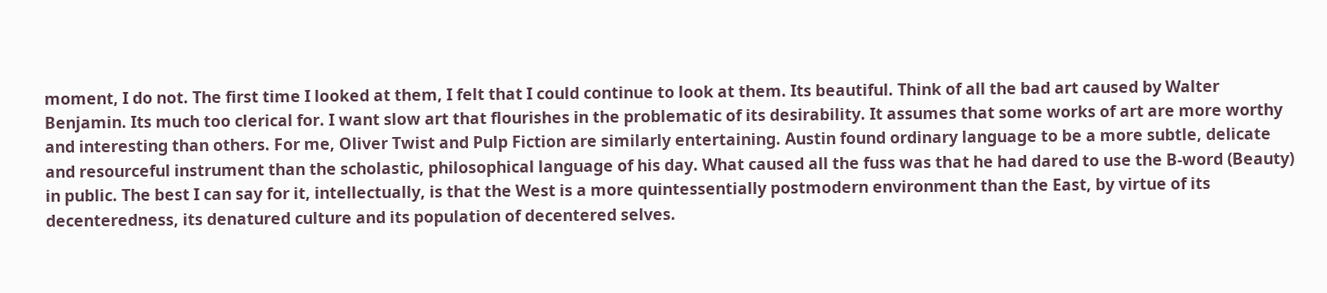moment, I do not. The first time I looked at them, I felt that I could continue to look at them. Its beautiful. Think of all the bad art caused by Walter Benjamin. Its much too clerical for. I want slow art that flourishes in the problematic of its desirability. It assumes that some works of art are more worthy and interesting than others. For me, Oliver Twist and Pulp Fiction are similarly entertaining. Austin found ordinary language to be a more subtle, delicate and resourceful instrument than the scholastic, philosophical language of his day. What caused all the fuss was that he had dared to use the B-word (Beauty) in public. The best I can say for it, intellectually, is that the West is a more quintessentially postmodern environment than the East, by virtue of its decenteredness, its denatured culture and its population of decentered selves.